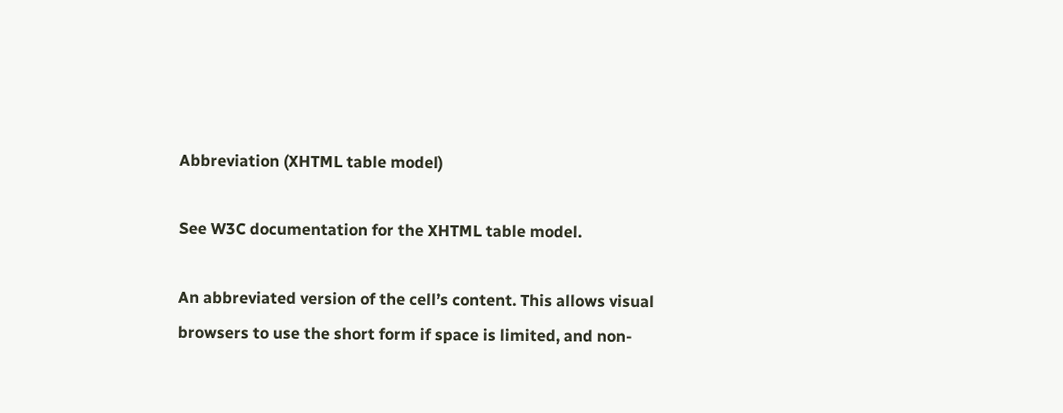Abbreviation (XHTML table model)

See W3C documentation for the XHTML table model.

An abbreviated version of the cell’s content. This allows visual browsers to use the short form if space is limited, and non-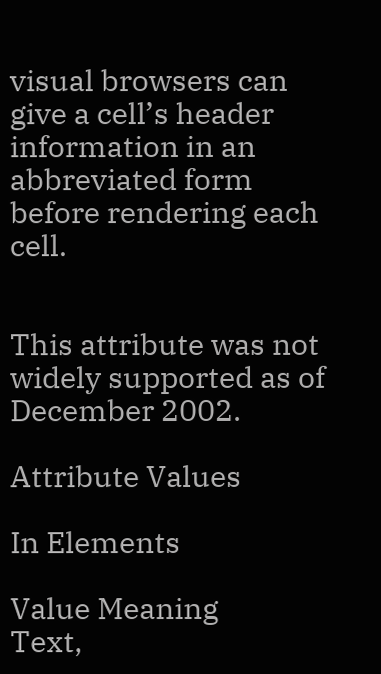visual browsers can give a cell’s header information in an abbreviated form before rendering each cell.


This attribute was not widely supported as of December 2002.

Attribute Values

In Elements

Value Meaning
Text,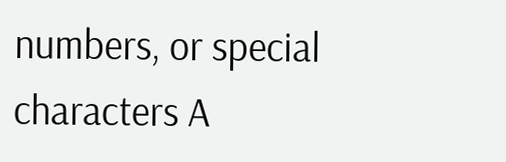numbers, or special characters A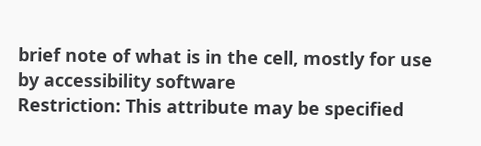brief note of what is in the cell, mostly for use by accessibility software
Restriction: This attribute may be specified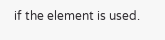if the element is used.